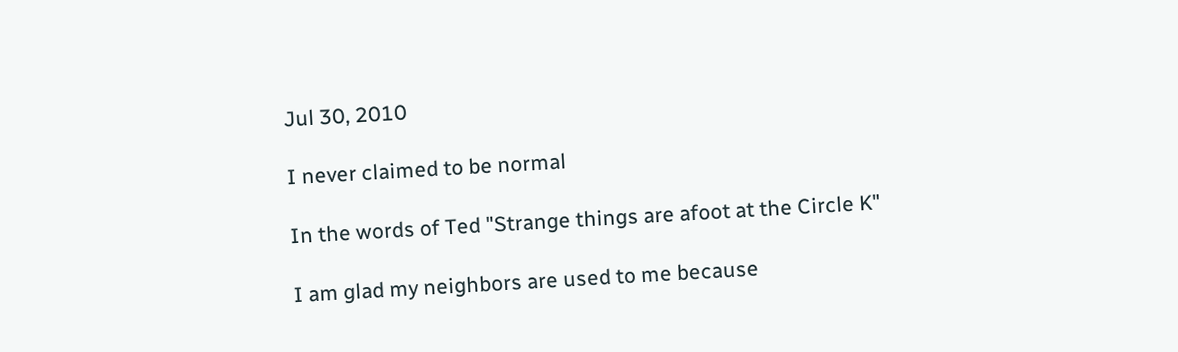Jul 30, 2010

I never claimed to be normal

In the words of Ted "Strange things are afoot at the Circle K"

I am glad my neighbors are used to me because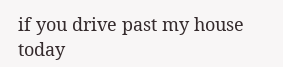if you drive past my house today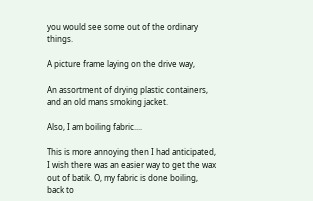you would see some out of the ordinary things.

A picture frame laying on the drive way,

An assortment of drying plastic containers,
and an old mans smoking jacket.

Also, I am boiling fabric....

This is more annoying then I had anticipated, I wish there was an easier way to get the wax out of batik. O, my fabric is done boiling, back to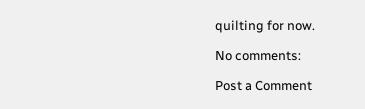quilting for now.

No comments:

Post a Comment